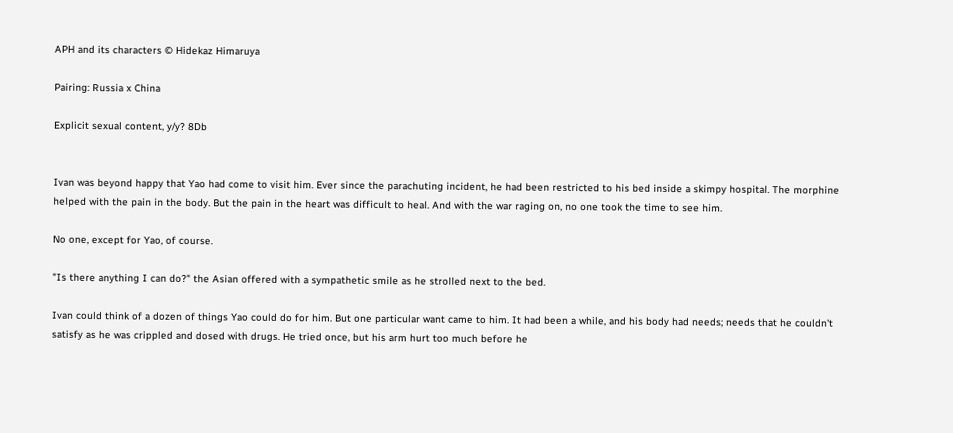APH and its characters © Hidekaz Himaruya

Pairing: Russia x China

Explicit sexual content, y/y? 8Db


Ivan was beyond happy that Yao had come to visit him. Ever since the parachuting incident, he had been restricted to his bed inside a skimpy hospital. The morphine helped with the pain in the body. But the pain in the heart was difficult to heal. And with the war raging on, no one took the time to see him.

No one, except for Yao, of course.

"Is there anything I can do?" the Asian offered with a sympathetic smile as he strolled next to the bed.

Ivan could think of a dozen of things Yao could do for him. But one particular want came to him. It had been a while, and his body had needs; needs that he couldn't satisfy as he was crippled and dosed with drugs. He tried once, but his arm hurt too much before he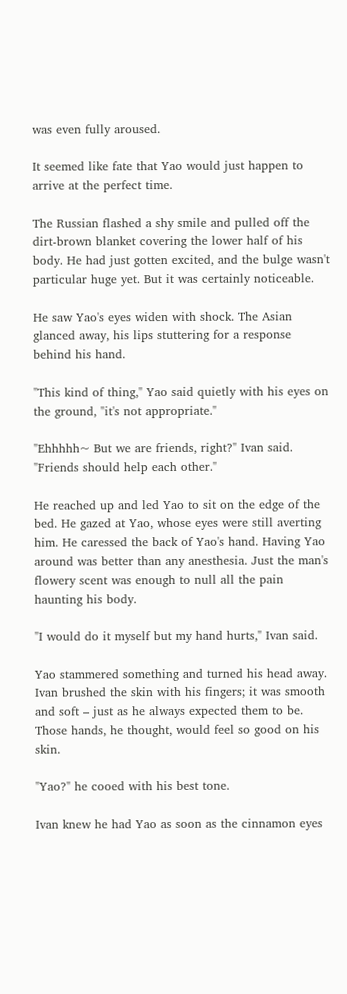was even fully aroused.

It seemed like fate that Yao would just happen to arrive at the perfect time.

The Russian flashed a shy smile and pulled off the dirt-brown blanket covering the lower half of his body. He had just gotten excited, and the bulge wasn't particular huge yet. But it was certainly noticeable.

He saw Yao's eyes widen with shock. The Asian glanced away, his lips stuttering for a response behind his hand.

"This kind of thing," Yao said quietly with his eyes on the ground, "it's not appropriate."

"Ehhhhh~ But we are friends, right?" Ivan said. "Friends should help each other."

He reached up and led Yao to sit on the edge of the bed. He gazed at Yao, whose eyes were still averting him. He caressed the back of Yao's hand. Having Yao around was better than any anesthesia. Just the man's flowery scent was enough to null all the pain haunting his body.

"I would do it myself but my hand hurts," Ivan said.

Yao stammered something and turned his head away. Ivan brushed the skin with his fingers; it was smooth and soft – just as he always expected them to be. Those hands, he thought, would feel so good on his skin.

"Yao?" he cooed with his best tone.

Ivan knew he had Yao as soon as the cinnamon eyes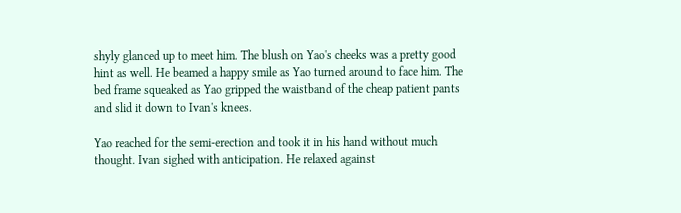shyly glanced up to meet him. The blush on Yao's cheeks was a pretty good hint as well. He beamed a happy smile as Yao turned around to face him. The bed frame squeaked as Yao gripped the waistband of the cheap patient pants and slid it down to Ivan's knees.

Yao reached for the semi-erection and took it in his hand without much thought. Ivan sighed with anticipation. He relaxed against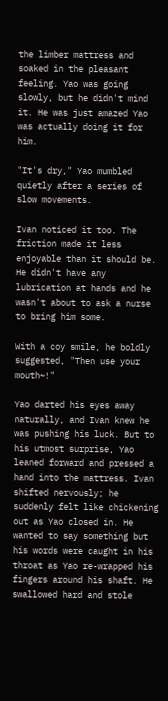the limber mattress and soaked in the pleasant feeling. Yao was going slowly, but he didn't mind it. He was just amazed Yao was actually doing it for him.

"It's dry," Yao mumbled quietly after a series of slow movements.

Ivan noticed it too. The friction made it less enjoyable than it should be. He didn't have any lubrication at hands and he wasn't about to ask a nurse to bring him some.

With a coy smile, he boldly suggested, "Then use your mouth~!"

Yao darted his eyes away naturally, and Ivan knew he was pushing his luck. But to his utmost surprise, Yao leaned forward and pressed a hand into the mattress. Ivan shifted nervously; he suddenly felt like chickening out as Yao closed in. He wanted to say something but his words were caught in his throat as Yao re-wrapped his fingers around his shaft. He swallowed hard and stole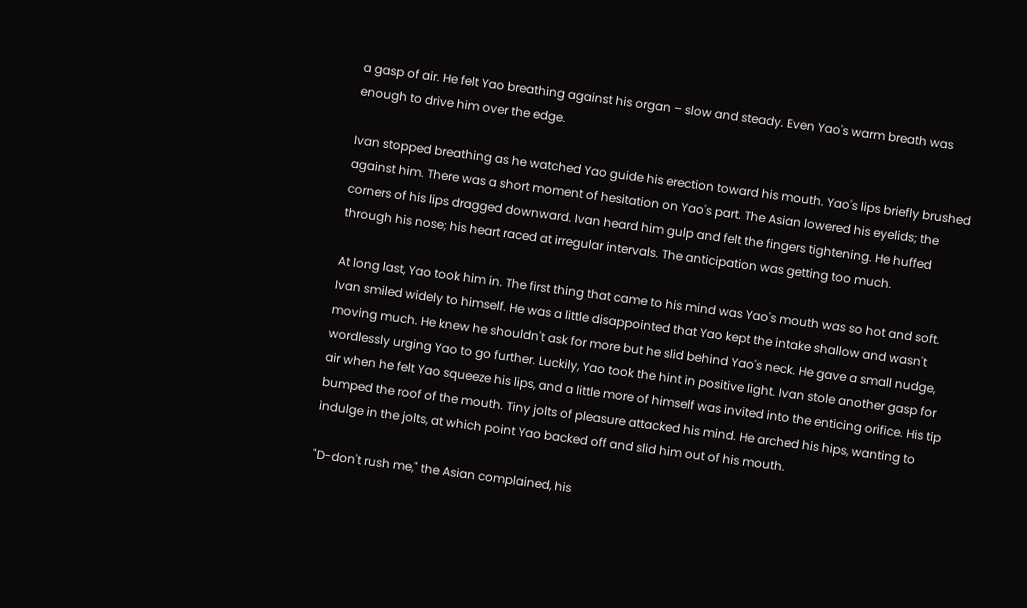a gasp of air. He felt Yao breathing against his organ – slow and steady. Even Yao's warm breath was enough to drive him over the edge.

Ivan stopped breathing as he watched Yao guide his erection toward his mouth. Yao's lips briefly brushed against him. There was a short moment of hesitation on Yao's part. The Asian lowered his eyelids; the corners of his lips dragged downward. Ivan heard him gulp and felt the fingers tightening. He huffed through his nose; his heart raced at irregular intervals. The anticipation was getting too much.

At long last, Yao took him in. The first thing that came to his mind was Yao's mouth was so hot and soft. Ivan smiled widely to himself. He was a little disappointed that Yao kept the intake shallow and wasn't moving much. He knew he shouldn't ask for more but he slid behind Yao's neck. He gave a small nudge, wordlessly urging Yao to go further. Luckily, Yao took the hint in positive light. Ivan stole another gasp for air when he felt Yao squeeze his lips, and a little more of himself was invited into the enticing orifice. His tip bumped the roof of the mouth. Tiny jolts of pleasure attacked his mind. He arched his hips, wanting to indulge in the jolts, at which point Yao backed off and slid him out of his mouth.

"D-don't rush me," the Asian complained, his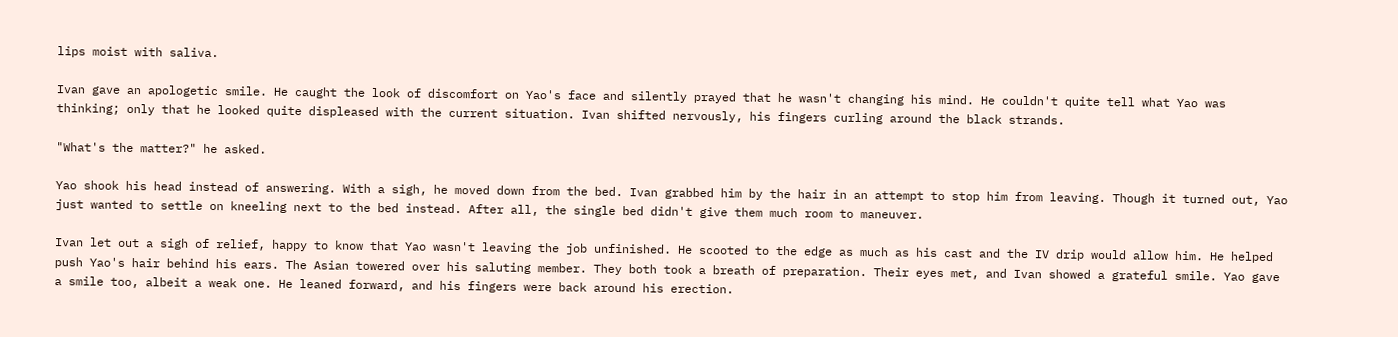lips moist with saliva.

Ivan gave an apologetic smile. He caught the look of discomfort on Yao's face and silently prayed that he wasn't changing his mind. He couldn't quite tell what Yao was thinking; only that he looked quite displeased with the current situation. Ivan shifted nervously, his fingers curling around the black strands.

"What's the matter?" he asked.

Yao shook his head instead of answering. With a sigh, he moved down from the bed. Ivan grabbed him by the hair in an attempt to stop him from leaving. Though it turned out, Yao just wanted to settle on kneeling next to the bed instead. After all, the single bed didn't give them much room to maneuver.

Ivan let out a sigh of relief, happy to know that Yao wasn't leaving the job unfinished. He scooted to the edge as much as his cast and the IV drip would allow him. He helped push Yao's hair behind his ears. The Asian towered over his saluting member. They both took a breath of preparation. Their eyes met, and Ivan showed a grateful smile. Yao gave a smile too, albeit a weak one. He leaned forward, and his fingers were back around his erection.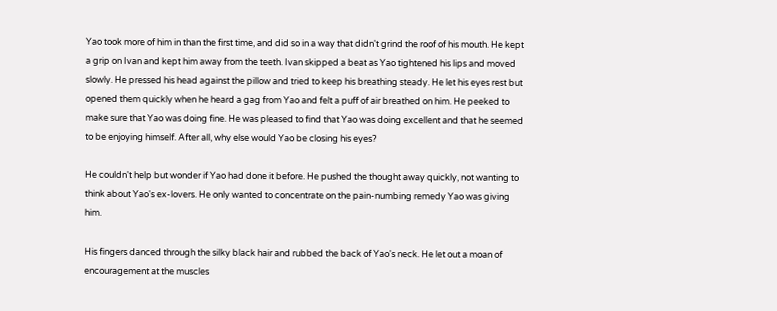Yao took more of him in than the first time, and did so in a way that didn't grind the roof of his mouth. He kept a grip on Ivan and kept him away from the teeth. Ivan skipped a beat as Yao tightened his lips and moved slowly. He pressed his head against the pillow and tried to keep his breathing steady. He let his eyes rest but opened them quickly when he heard a gag from Yao and felt a puff of air breathed on him. He peeked to make sure that Yao was doing fine. He was pleased to find that Yao was doing excellent and that he seemed to be enjoying himself. After all, why else would Yao be closing his eyes?

He couldn't help but wonder if Yao had done it before. He pushed the thought away quickly, not wanting to think about Yao's ex-lovers. He only wanted to concentrate on the pain-numbing remedy Yao was giving him.

His fingers danced through the silky black hair and rubbed the back of Yao's neck. He let out a moan of encouragement at the muscles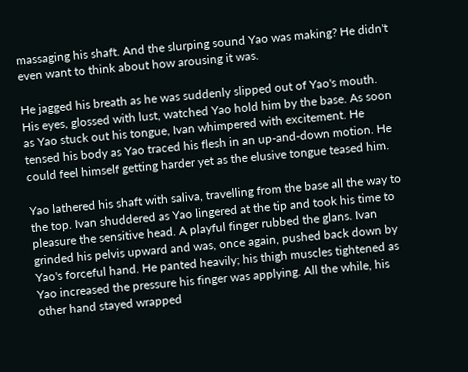massaging his shaft. And the slurping sound Yao was making? He didn't even want to think about how arousing it was.

He jagged his breath as he was suddenly slipped out of Yao's mouth. His eyes, glossed with lust, watched Yao hold him by the base. As soon as Yao stuck out his tongue, Ivan whimpered with excitement. He tensed his body as Yao traced his flesh in an up-and-down motion. He could feel himself getting harder yet as the elusive tongue teased him.

Yao lathered his shaft with saliva, travelling from the base all the way to the top. Ivan shuddered as Yao lingered at the tip and took his time to pleasure the sensitive head. A playful finger rubbed the glans. Ivan grinded his pelvis upward and was, once again, pushed back down by Yao's forceful hand. He panted heavily; his thigh muscles tightened as Yao increased the pressure his finger was applying. All the while, his other hand stayed wrapped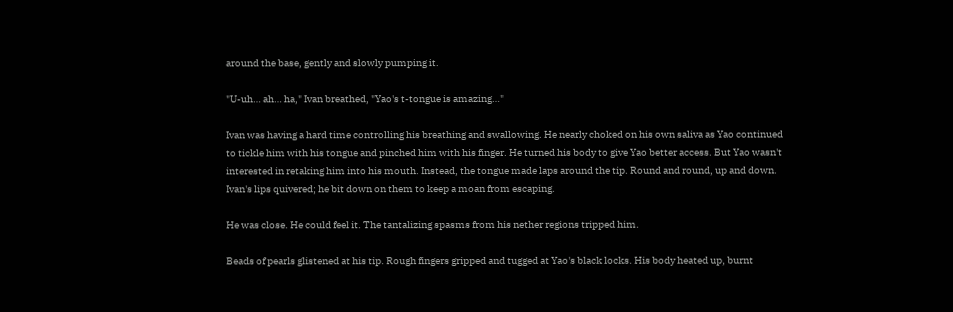around the base, gently and slowly pumping it.

"U-uh… ah… ha," Ivan breathed, "Yao's t-tongue is amazing…"

Ivan was having a hard time controlling his breathing and swallowing. He nearly choked on his own saliva as Yao continued to tickle him with his tongue and pinched him with his finger. He turned his body to give Yao better access. But Yao wasn't interested in retaking him into his mouth. Instead, the tongue made laps around the tip. Round and round, up and down. Ivan's lips quivered; he bit down on them to keep a moan from escaping.

He was close. He could feel it. The tantalizing spasms from his nether regions tripped him.

Beads of pearls glistened at his tip. Rough fingers gripped and tugged at Yao's black locks. His body heated up, burnt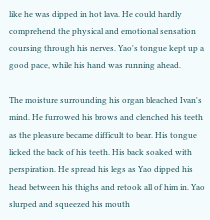like he was dipped in hot lava. He could hardly comprehend the physical and emotional sensation coursing through his nerves. Yao's tongue kept up a good pace, while his hand was running ahead.

The moisture surrounding his organ bleached Ivan's mind. He furrowed his brows and clenched his teeth as the pleasure became difficult to bear. His tongue licked the back of his teeth. His back soaked with perspiration. He spread his legs as Yao dipped his head between his thighs and retook all of him in. Yao slurped and squeezed his mouth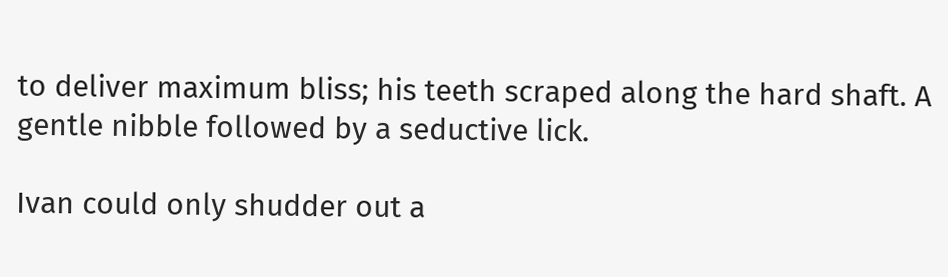to deliver maximum bliss; his teeth scraped along the hard shaft. A gentle nibble followed by a seductive lick.

Ivan could only shudder out a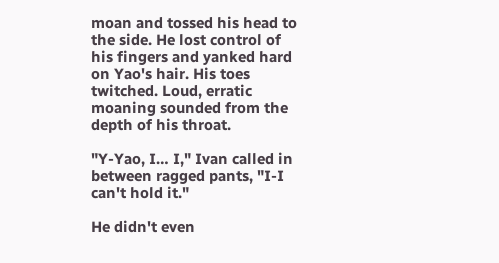moan and tossed his head to the side. He lost control of his fingers and yanked hard on Yao's hair. His toes twitched. Loud, erratic moaning sounded from the depth of his throat.

"Y-Yao, I… I," Ivan called in between ragged pants, "I-I can't hold it."

He didn't even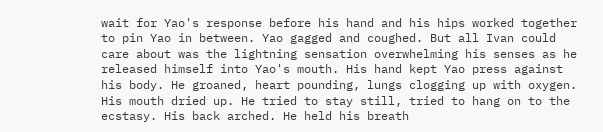wait for Yao's response before his hand and his hips worked together to pin Yao in between. Yao gagged and coughed. But all Ivan could care about was the lightning sensation overwhelming his senses as he released himself into Yao's mouth. His hand kept Yao press against his body. He groaned, heart pounding, lungs clogging up with oxygen. His mouth dried up. He tried to stay still, tried to hang on to the ecstasy. His back arched. He held his breath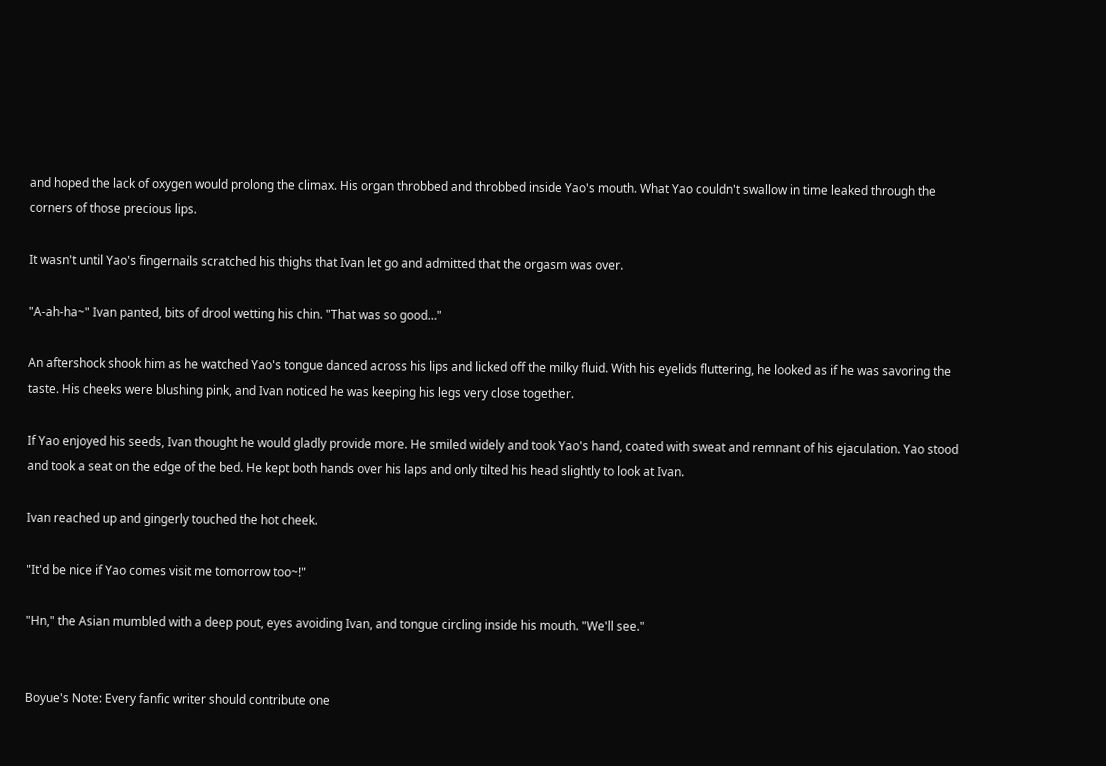and hoped the lack of oxygen would prolong the climax. His organ throbbed and throbbed inside Yao's mouth. What Yao couldn't swallow in time leaked through the corners of those precious lips.

It wasn't until Yao's fingernails scratched his thighs that Ivan let go and admitted that the orgasm was over.

"A-ah-ha~" Ivan panted, bits of drool wetting his chin. "That was so good…"

An aftershock shook him as he watched Yao's tongue danced across his lips and licked off the milky fluid. With his eyelids fluttering, he looked as if he was savoring the taste. His cheeks were blushing pink, and Ivan noticed he was keeping his legs very close together.

If Yao enjoyed his seeds, Ivan thought he would gladly provide more. He smiled widely and took Yao's hand, coated with sweat and remnant of his ejaculation. Yao stood and took a seat on the edge of the bed. He kept both hands over his laps and only tilted his head slightly to look at Ivan.

Ivan reached up and gingerly touched the hot cheek.

"It'd be nice if Yao comes visit me tomorrow too~!"

"Hn," the Asian mumbled with a deep pout, eyes avoiding Ivan, and tongue circling inside his mouth. "We'll see."


Boyue's Note: Every fanfic writer should contribute one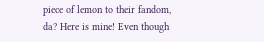piece of lemon to their fandom, da? Here is mine! Even though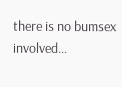there is no bumsex involved...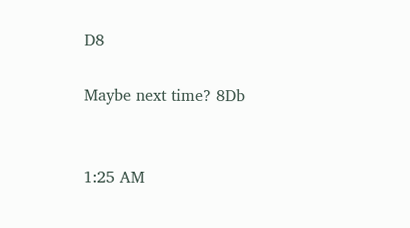D8

Maybe next time? 8Db


1:25 AM